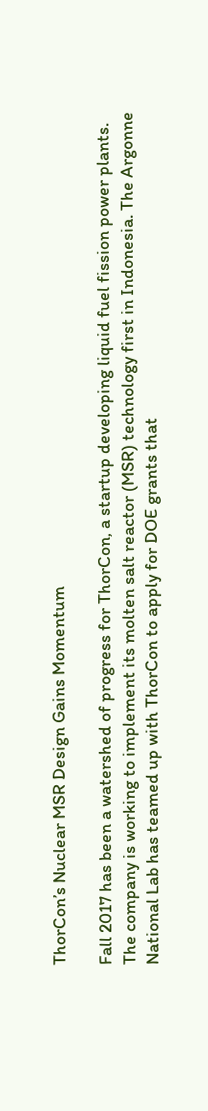ThorCon’s Nuclear MSR Design Gains Momentum

Fall 2017 has been a watershed of progress for ThorCon, a startup developing liquid fuel fission power plants. The company is working to implement its molten salt reactor (MSR) technology first in Indonesia. The Argonne National Lab has teamed up with ThorCon to apply for DOE grants that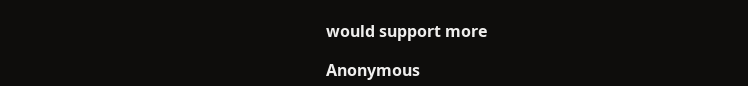would support more

Anonymous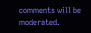comments will be moderated.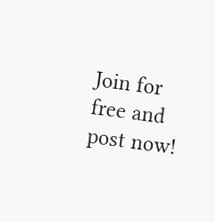Join for free and post now!